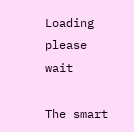Loading please wait

The smart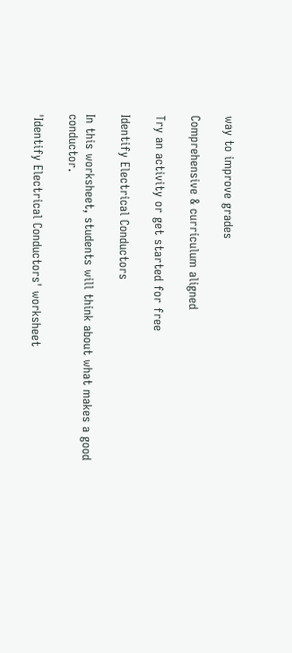way to improve grades

Comprehensive & curriculum aligned

Try an activity or get started for free

Identify Electrical Conductors

In this worksheet, students will think about what makes a good conductor.

'Identify Electrical Conductors' worksheet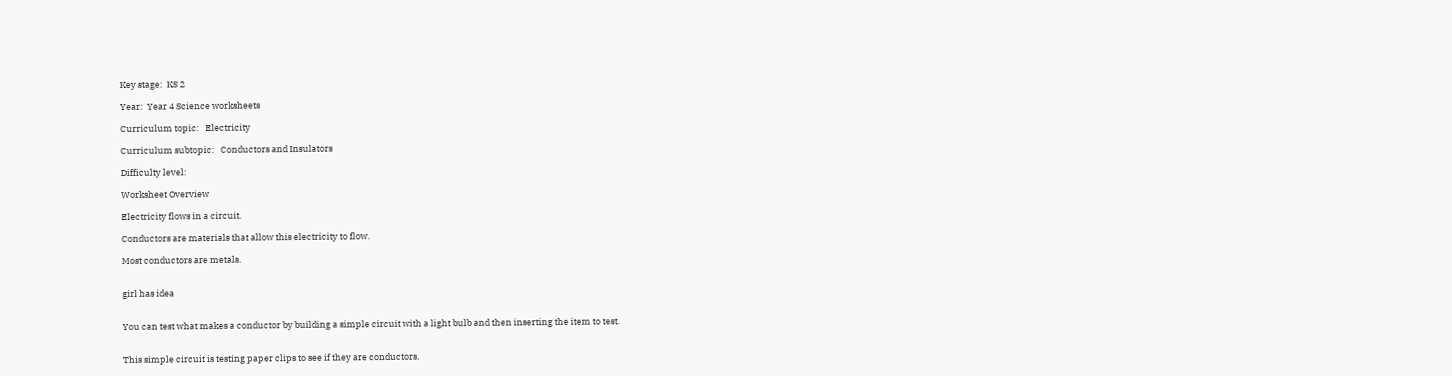Key stage:  KS 2

Year:  Year 4 Science worksheets

Curriculum topic:   Electricity

Curriculum subtopic:   Conductors and Insulators

Difficulty level:

Worksheet Overview

Electricity flows in a circuit.

Conductors are materials that allow this electricity to flow.

Most conductors are metals.


girl has idea


You can test what makes a conductor by building a simple circuit with a light bulb and then inserting the item to test.


This simple circuit is testing paper clips to see if they are conductors.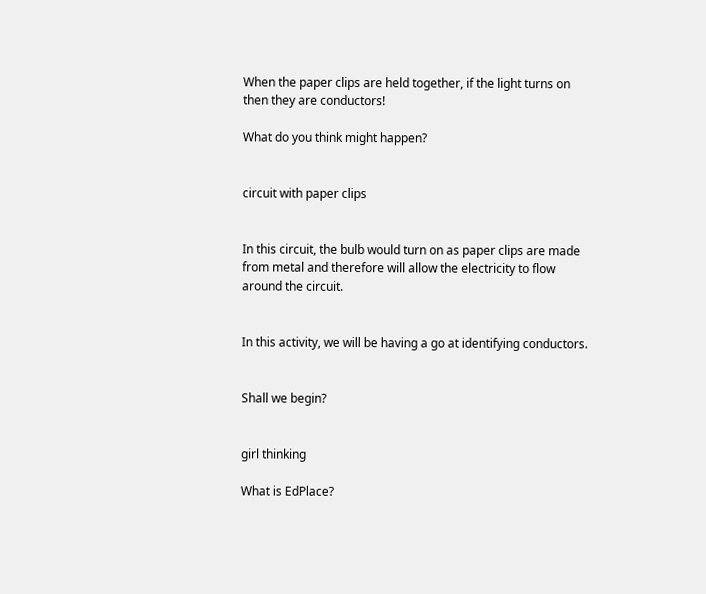When the paper clips are held together, if the light turns on then they are conductors!

What do you think might happen?


circuit with paper clips


In this circuit, the bulb would turn on as paper clips are made from metal and therefore will allow the electricity to flow around the circuit.


In this activity, we will be having a go at identifying conductors.


Shall we begin?


girl thinking

What is EdPlace?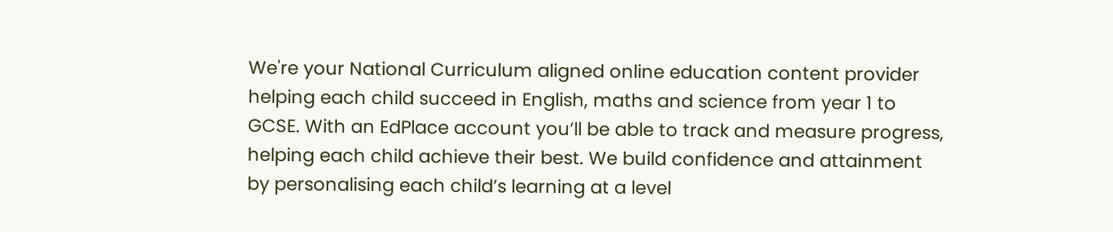We're your National Curriculum aligned online education content provider helping each child succeed in English, maths and science from year 1 to GCSE. With an EdPlace account you’ll be able to track and measure progress, helping each child achieve their best. We build confidence and attainment by personalising each child’s learning at a level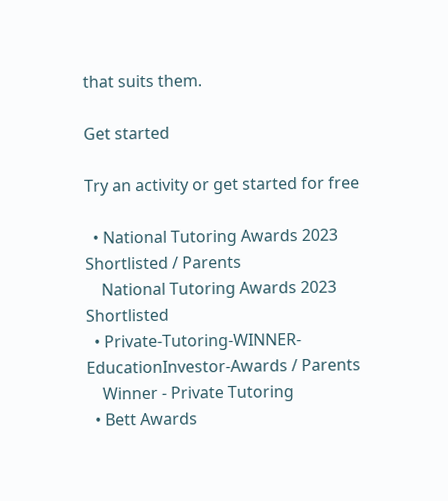that suits them.

Get started

Try an activity or get started for free

  • National Tutoring Awards 2023 Shortlisted / Parents
    National Tutoring Awards 2023 Shortlisted
  • Private-Tutoring-WINNER-EducationInvestor-Awards / Parents
    Winner - Private Tutoring
  • Bett Awards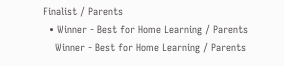Finalist / Parents
  • Winner - Best for Home Learning / Parents
    Winner - Best for Home Learning / Parents